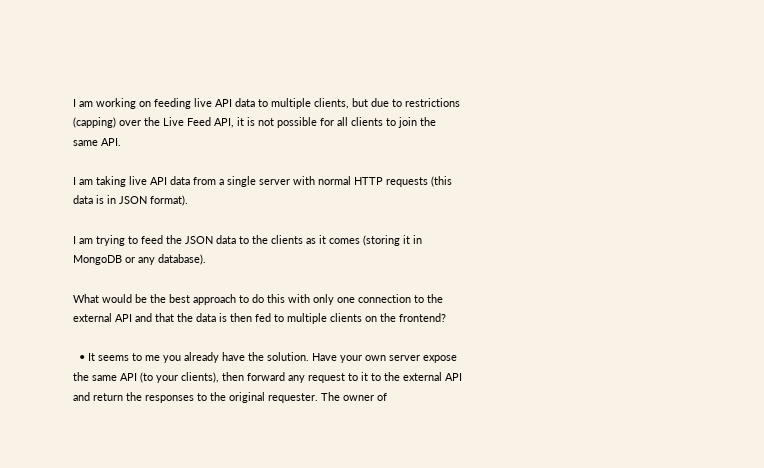I am working on feeding live API data to multiple clients, but due to restrictions (capping) over the Live Feed API, it is not possible for all clients to join the same API.

I am taking live API data from a single server with normal HTTP requests (this data is in JSON format).

I am trying to feed the JSON data to the clients as it comes (storing it in MongoDB or any database).

What would be the best approach to do this with only one connection to the external API and that the data is then fed to multiple clients on the frontend?

  • It seems to me you already have the solution. Have your own server expose the same API (to your clients), then forward any request to it to the external API and return the responses to the original requester. The owner of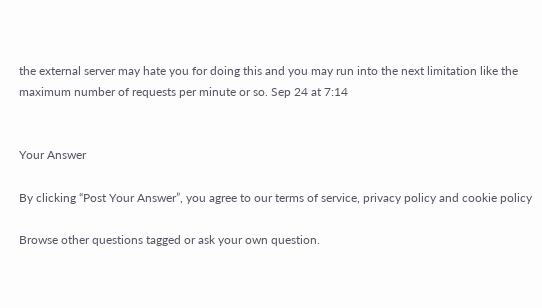the external server may hate you for doing this and you may run into the next limitation like the maximum number of requests per minute or so. Sep 24 at 7:14


Your Answer

By clicking “Post Your Answer”, you agree to our terms of service, privacy policy and cookie policy

Browse other questions tagged or ask your own question.